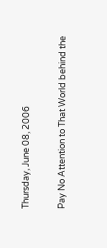Thursday, June 08, 2006

Pay No Attention to That World behind the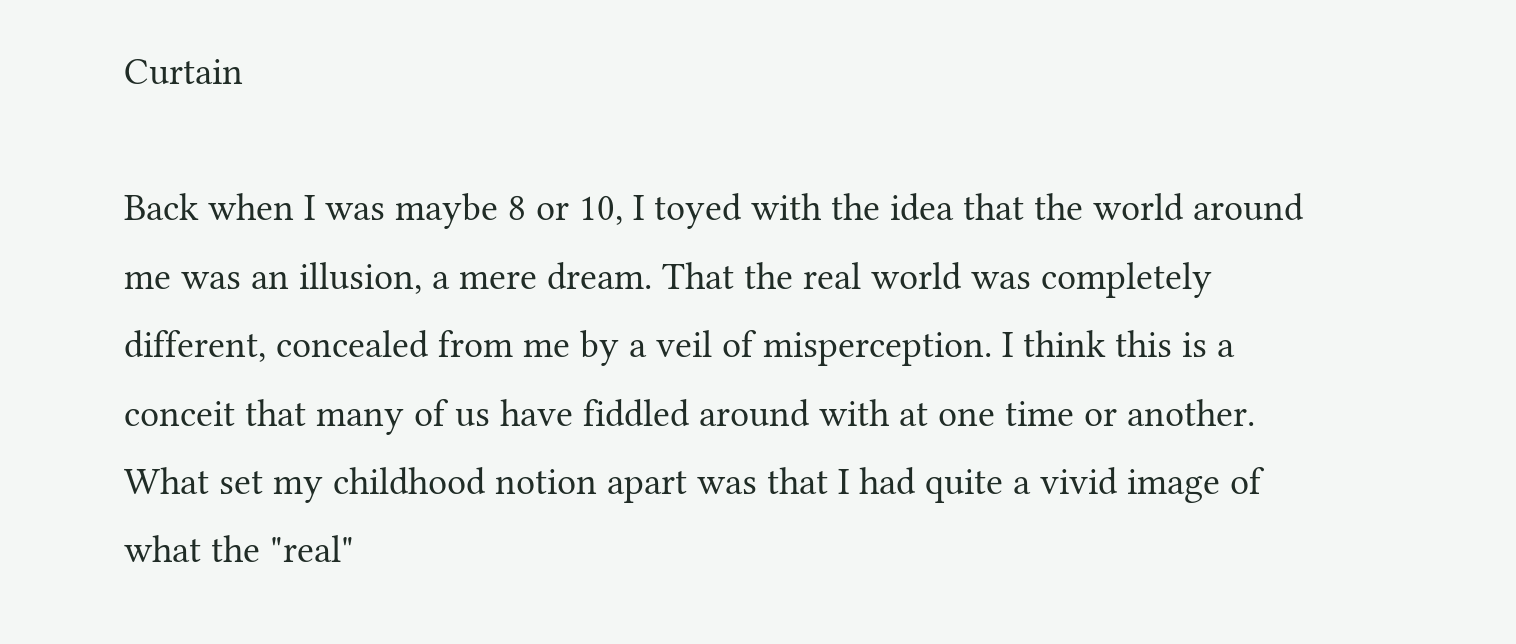Curtain

Back when I was maybe 8 or 10, I toyed with the idea that the world around me was an illusion, a mere dream. That the real world was completely different, concealed from me by a veil of misperception. I think this is a conceit that many of us have fiddled around with at one time or another. What set my childhood notion apart was that I had quite a vivid image of what the "real"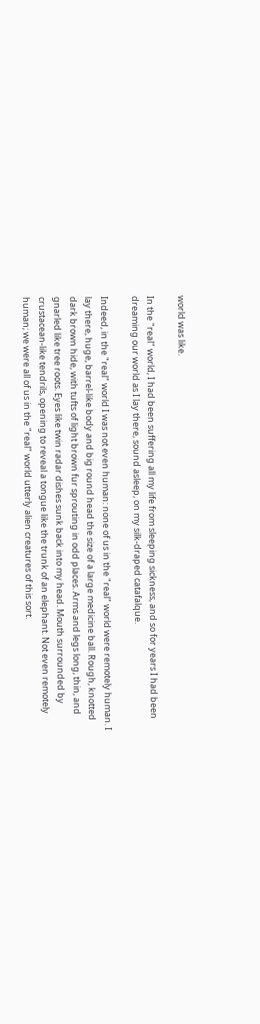world was like.

In the "real" world, I had been suffering all my life from sleeping sickness, and so for years I had been dreaming our world as I lay there, sound asleep, on my silk-draped catafalque.

Indeed, in the "real" world I was not even human: none of us in the "real" world were remotely human. I lay there, huge, barrel-like body and big round head the size of a large medicine ball. Rough, knotted dark brown hide, with tufts of light brown fur sprouting in odd places. Arms and legs long, thin, and gnarled like tree roots. Eyes like twin radar dishes sunk back into my head. Mouth surrounded by crustacean-like tendrils, opening to reveal a tongue like the trunk of an elephant. Not even remotely human; we were all of us in the "real" world utterly alien creatures of this sort.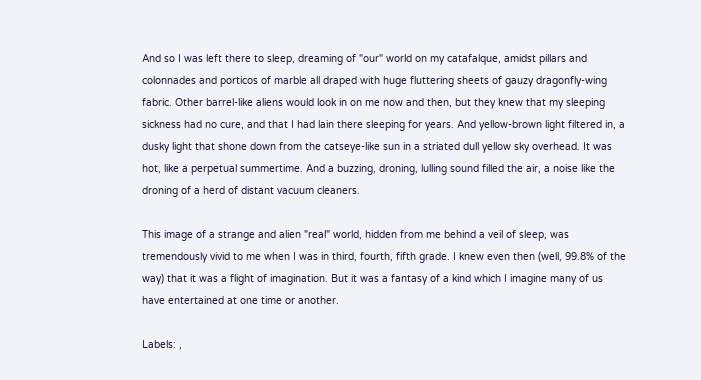And so I was left there to sleep, dreaming of "our" world on my catafalque, amidst pillars and colonnades and porticos of marble all draped with huge fluttering sheets of gauzy dragonfly-wing fabric. Other barrel-like aliens would look in on me now and then, but they knew that my sleeping sickness had no cure, and that I had lain there sleeping for years. And yellow-brown light filtered in, a dusky light that shone down from the catseye-like sun in a striated dull yellow sky overhead. It was hot, like a perpetual summertime. And a buzzing, droning, lulling sound filled the air, a noise like the droning of a herd of distant vacuum cleaners.

This image of a strange and alien "real" world, hidden from me behind a veil of sleep, was tremendously vivid to me when I was in third, fourth, fifth grade. I knew even then (well, 99.8% of the way) that it was a flight of imagination. But it was a fantasy of a kind which I imagine many of us have entertained at one time or another.

Labels: ,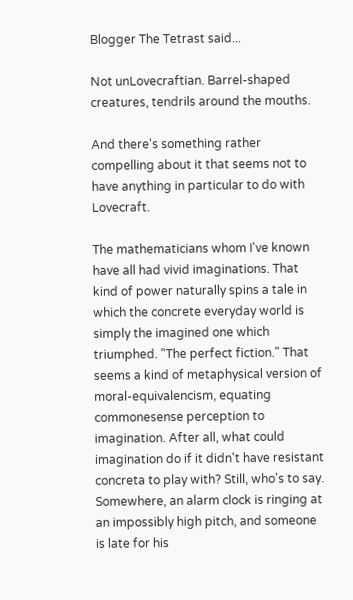Blogger The Tetrast said...

Not unLovecraftian. Barrel-shaped creatures, tendrils around the mouths.

And there's something rather compelling about it that seems not to have anything in particular to do with Lovecraft.

The mathematicians whom I've known have all had vivid imaginations. That kind of power naturally spins a tale in which the concrete everyday world is simply the imagined one which triumphed. "The perfect fiction." That seems a kind of metaphysical version of moral-equivalencism, equating commonesense perception to imagination. After all, what could imagination do if it didn't have resistant concreta to play with? Still, who's to say. Somewhere, an alarm clock is ringing at an impossibly high pitch, and someone is late for his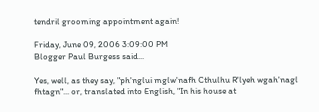tendril grooming appointment again!

Friday, June 09, 2006 3:09:00 PM
Blogger Paul Burgess said...

Yes, well, as they say, "ph'nglui mglw'nafh Cthulhu R'lyeh wgah'nagl fhtagn"... or, translated into English, "In his house at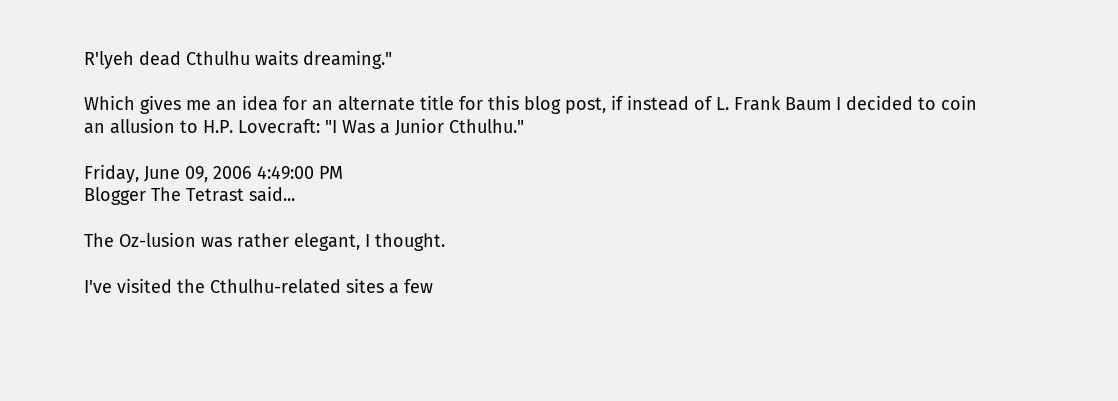R'lyeh dead Cthulhu waits dreaming."

Which gives me an idea for an alternate title for this blog post, if instead of L. Frank Baum I decided to coin an allusion to H.P. Lovecraft: "I Was a Junior Cthulhu."

Friday, June 09, 2006 4:49:00 PM
Blogger The Tetrast said...

The Oz-lusion was rather elegant, I thought.

I've visited the Cthulhu-related sites a few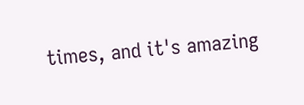times, and it's amazing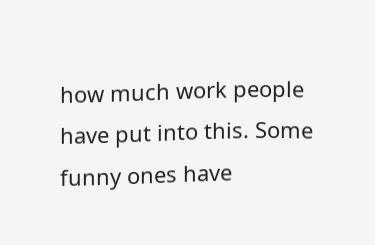how much work people have put into this. Some funny ones have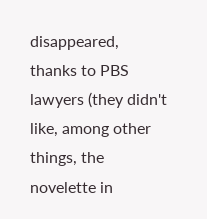disappeared, thanks to PBS lawyers (they didn't like, among other things, the novelette in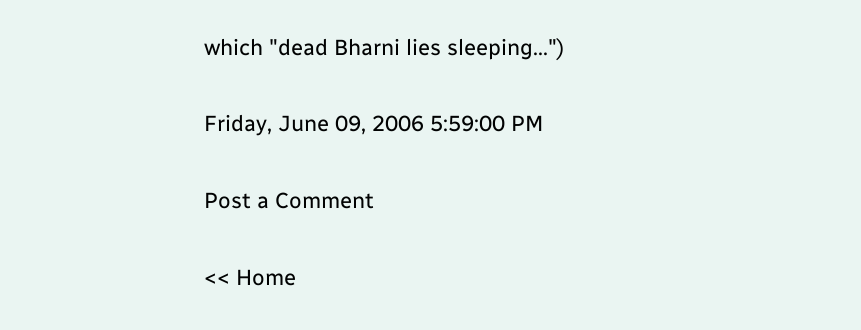which "dead Bharni lies sleeping...")

Friday, June 09, 2006 5:59:00 PM

Post a Comment

<< Home